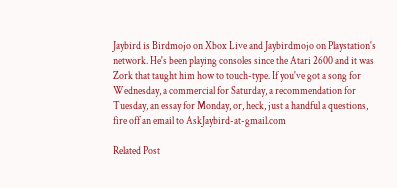Jaybird is Birdmojo on Xbox Live and Jaybirdmojo on Playstation's network. He's been playing consoles since the Atari 2600 and it was Zork that taught him how to touch-type. If you've got a song for Wednesday, a commercial for Saturday, a recommendation for Tuesday, an essay for Monday, or, heck, just a handful a questions, fire off an email to AskJaybird-at-gmail.com

Related Post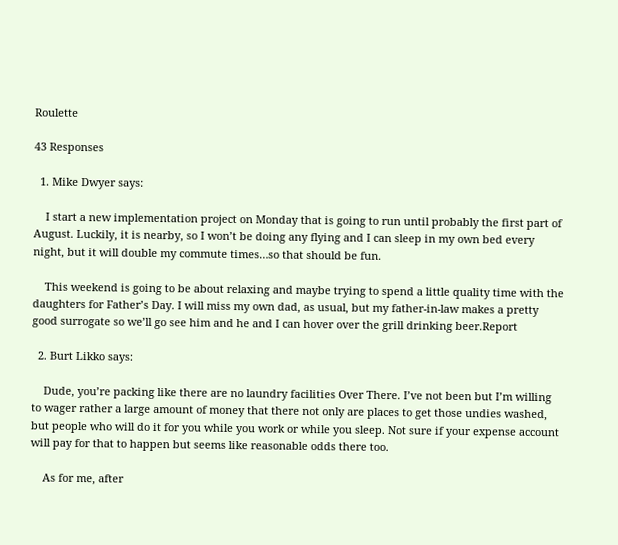Roulette

43 Responses

  1. Mike Dwyer says:

    I start a new implementation project on Monday that is going to run until probably the first part of August. Luckily, it is nearby, so I won’t be doing any flying and I can sleep in my own bed every night, but it will double my commute times…so that should be fun.

    This weekend is going to be about relaxing and maybe trying to spend a little quality time with the daughters for Father’s Day. I will miss my own dad, as usual, but my father-in-law makes a pretty good surrogate so we’ll go see him and he and I can hover over the grill drinking beer.Report

  2. Burt Likko says:

    Dude, you’re packing like there are no laundry facilities Over There. I’ve not been but I’m willing to wager rather a large amount of money that there not only are places to get those undies washed, but people who will do it for you while you work or while you sleep. Not sure if your expense account will pay for that to happen but seems like reasonable odds there too.

    As for me, after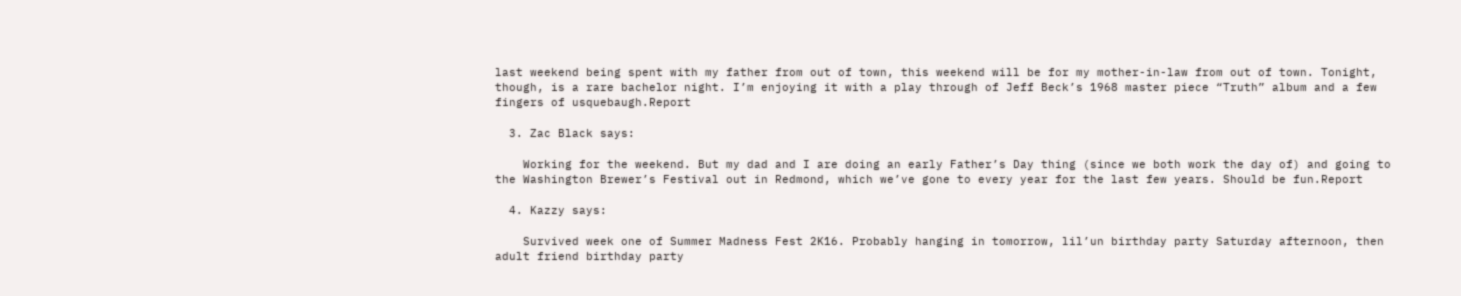last weekend being spent with my father from out of town, this weekend will be for my mother-in-law from out of town. Tonight, though, is a rare bachelor night. I’m enjoying it with a play through of Jeff Beck’s 1968 master piece “Truth” album and a few fingers of usquebaugh.Report

  3. Zac Black says:

    Working for the weekend. But my dad and I are doing an early Father’s Day thing (since we both work the day of) and going to the Washington Brewer’s Festival out in Redmond, which we’ve gone to every year for the last few years. Should be fun.Report

  4. Kazzy says:

    Survived week one of Summer Madness Fest 2K16. Probably hanging in tomorrow, lil’un birthday party Saturday afternoon, then adult friend birthday party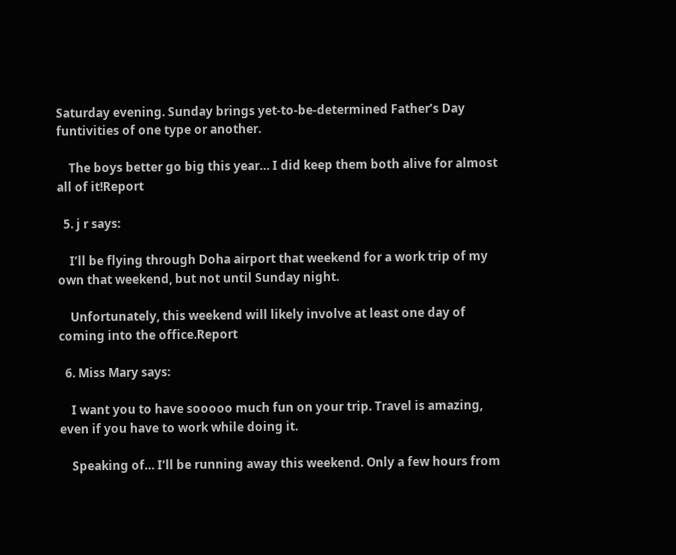Saturday evening. Sunday brings yet-to-be-determined Father’s Day funtivities of one type or another.

    The boys better go big this year… I did keep them both alive for almost all of it!Report

  5. j r says:

    I’ll be flying through Doha airport that weekend for a work trip of my own that weekend, but not until Sunday night.

    Unfortunately, this weekend will likely involve at least one day of coming into the office.Report

  6. Miss Mary says:

    I want you to have sooooo much fun on your trip. Travel is amazing, even if you have to work while doing it.

    Speaking of… I’ll be running away this weekend. Only a few hours from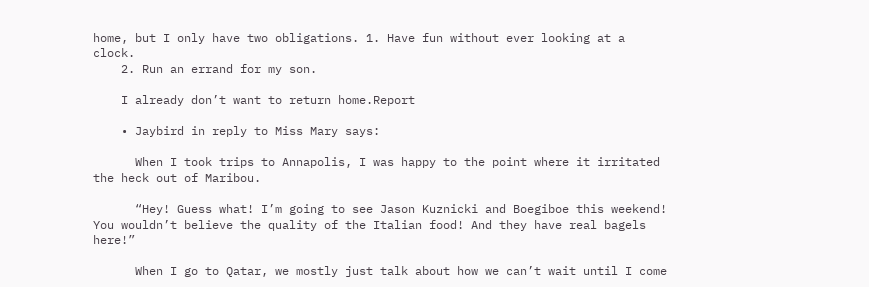home, but I only have two obligations. 1. Have fun without ever looking at a clock.
    2. Run an errand for my son.

    I already don’t want to return home.Report

    • Jaybird in reply to Miss Mary says:

      When I took trips to Annapolis, I was happy to the point where it irritated the heck out of Maribou.

      “Hey! Guess what! I’m going to see Jason Kuznicki and Boegiboe this weekend! You wouldn’t believe the quality of the Italian food! And they have real bagels here!”

      When I go to Qatar, we mostly just talk about how we can’t wait until I come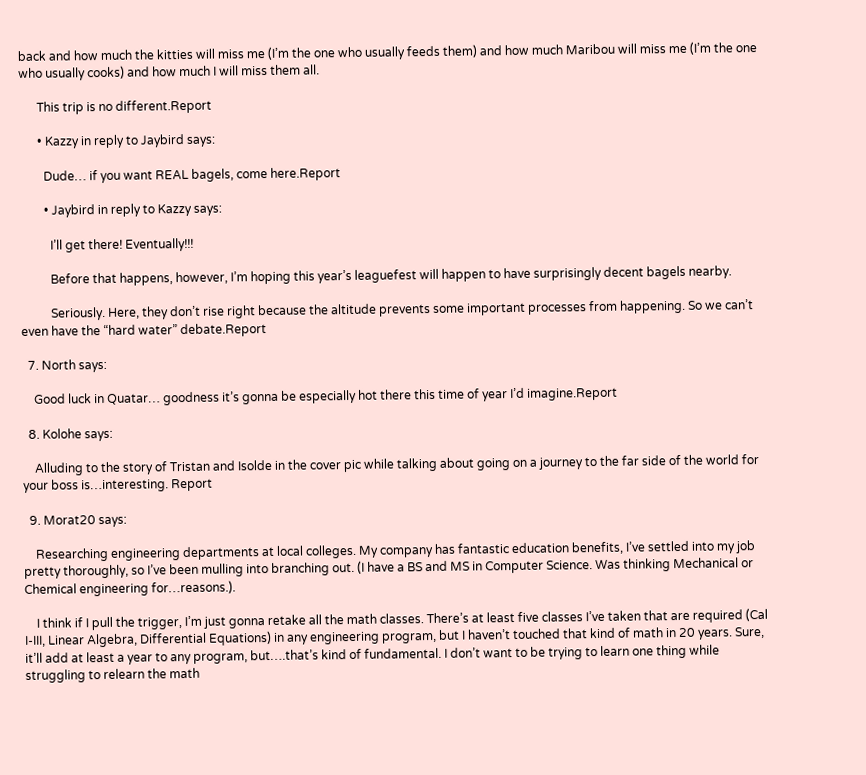back and how much the kitties will miss me (I’m the one who usually feeds them) and how much Maribou will miss me (I’m the one who usually cooks) and how much I will miss them all.

      This trip is no different.Report

      • Kazzy in reply to Jaybird says:

        Dude… if you want REAL bagels, come here.Report

        • Jaybird in reply to Kazzy says:

          I’ll get there! Eventually!!!

          Before that happens, however, I’m hoping this year’s leaguefest will happen to have surprisingly decent bagels nearby.

          Seriously. Here, they don’t rise right because the altitude prevents some important processes from happening. So we can’t even have the “hard water” debate.Report

  7. North says:

    Good luck in Quatar… goodness it’s gonna be especially hot there this time of year I’d imagine.Report

  8. Kolohe says:

    Alluding to the story of Tristan and Isolde in the cover pic while talking about going on a journey to the far side of the world for your boss is…interesting. Report

  9. Morat20 says:

    Researching engineering departments at local colleges. My company has fantastic education benefits, I’ve settled into my job pretty thoroughly, so I’ve been mulling into branching out. (I have a BS and MS in Computer Science. Was thinking Mechanical or Chemical engineering for…reasons.).

    I think if I pull the trigger, I’m just gonna retake all the math classes. There’s at least five classes I’ve taken that are required (Cal I-III, Linear Algebra, Differential Equations) in any engineering program, but I haven’t touched that kind of math in 20 years. Sure, it’ll add at least a year to any program, but….that’s kind of fundamental. I don’t want to be trying to learn one thing while struggling to relearn the math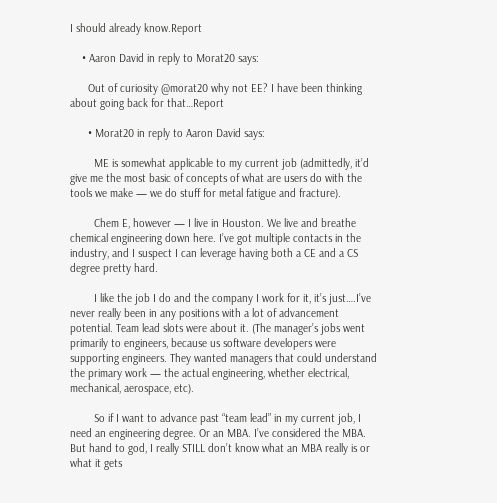I should already know.Report

    • Aaron David in reply to Morat20 says:

      Out of curiosity @morat20 why not EE? I have been thinking about going back for that…Report

      • Morat20 in reply to Aaron David says:

        ME is somewhat applicable to my current job (admittedly, it’d give me the most basic of concepts of what are users do with the tools we make — we do stuff for metal fatigue and fracture).

        Chem E, however — I live in Houston. We live and breathe chemical engineering down here. I’ve got multiple contacts in the industry, and I suspect I can leverage having both a CE and a CS degree pretty hard.

        I like the job I do and the company I work for it, it’s just….I’ve never really been in any positions with a lot of advancement potential. Team lead slots were about it. (The manager’s jobs went primarily to engineers, because us software developers were supporting engineers. They wanted managers that could understand the primary work — the actual engineering, whether electrical, mechanical, aerospace, etc).

        So if I want to advance past “team lead” in my current job, I need an engineering degree. Or an MBA. I’ve considered the MBA. But hand to god, I really STILL don’t know what an MBA really is or what it gets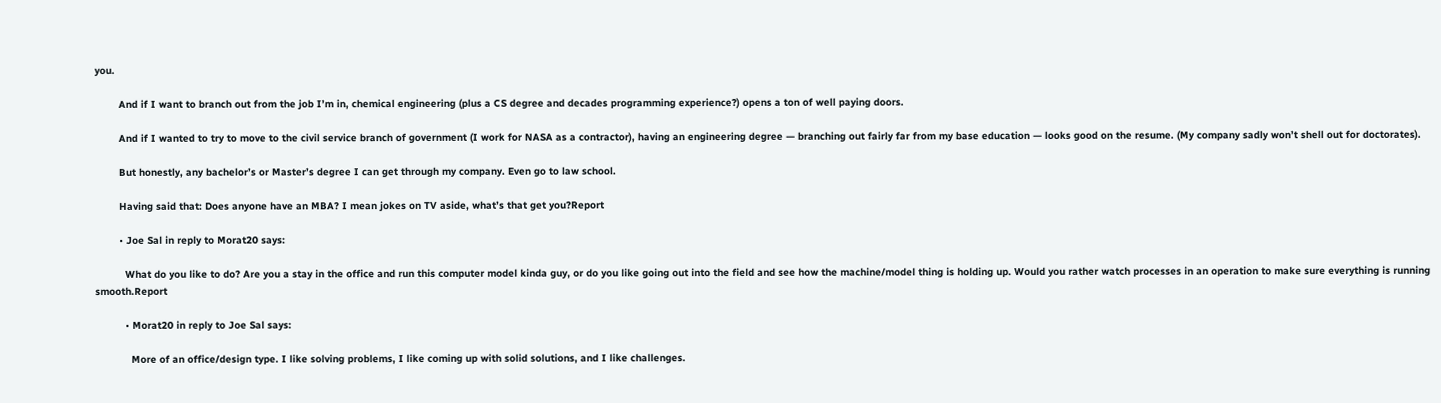you.

        And if I want to branch out from the job I’m in, chemical engineering (plus a CS degree and decades programming experience?) opens a ton of well paying doors.

        And if I wanted to try to move to the civil service branch of government (I work for NASA as a contractor), having an engineering degree — branching out fairly far from my base education — looks good on the resume. (My company sadly won’t shell out for doctorates).

        But honestly, any bachelor’s or Master’s degree I can get through my company. Even go to law school.

        Having said that: Does anyone have an MBA? I mean jokes on TV aside, what’s that get you?Report

        • Joe Sal in reply to Morat20 says:

          What do you like to do? Are you a stay in the office and run this computer model kinda guy, or do you like going out into the field and see how the machine/model thing is holding up. Would you rather watch processes in an operation to make sure everything is running smooth.Report

          • Morat20 in reply to Joe Sal says:

            More of an office/design type. I like solving problems, I like coming up with solid solutions, and I like challenges.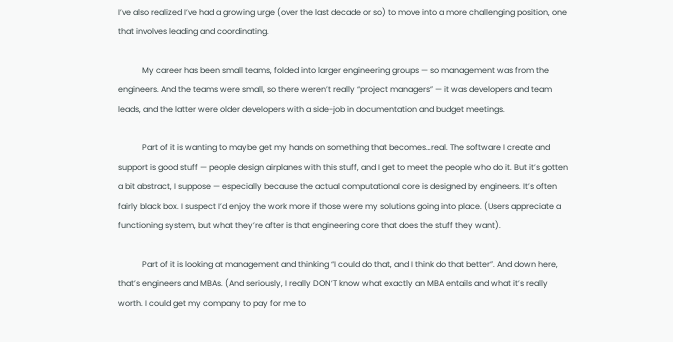I’ve also realized I’ve had a growing urge (over the last decade or so) to move into a more challenging position, one that involves leading and coordinating.

            My career has been small teams, folded into larger engineering groups — so management was from the engineers. And the teams were small, so there weren’t really “project managers” — it was developers and team leads, and the latter were older developers with a side-job in documentation and budget meetings.

            Part of it is wanting to maybe get my hands on something that becomes…real. The software I create and support is good stuff — people design airplanes with this stuff, and I get to meet the people who do it. But it’s gotten a bit abstract, I suppose — especially because the actual computational core is designed by engineers. It’s often fairly black box. I suspect I’d enjoy the work more if those were my solutions going into place. (Users appreciate a functioning system, but what they’re after is that engineering core that does the stuff they want).

            Part of it is looking at management and thinking “I could do that, and I think do that better”. And down here, that’s engineers and MBAs. (And seriously, I really DON’T know what exactly an MBA entails and what it’s really worth. I could get my company to pay for me to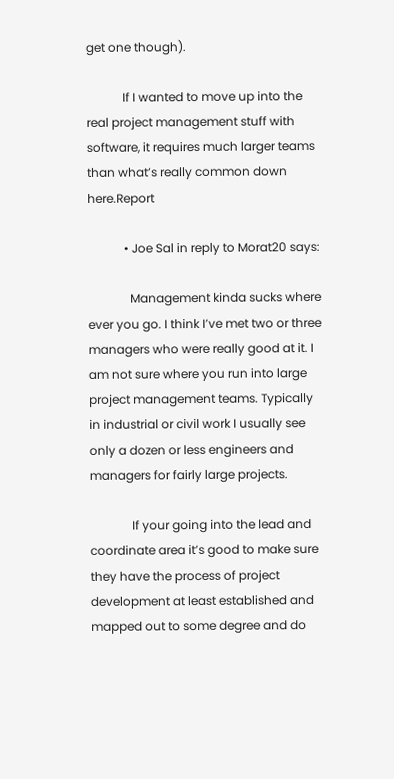get one though).

            If I wanted to move up into the real project management stuff with software, it requires much larger teams than what’s really common down here.Report

            • Joe Sal in reply to Morat20 says:

              Management kinda sucks where ever you go. I think I’ve met two or three managers who were really good at it. I am not sure where you run into large project management teams. Typically in industrial or civil work I usually see only a dozen or less engineers and managers for fairly large projects.

              If your going into the lead and coordinate area it’s good to make sure they have the process of project development at least established and mapped out to some degree and do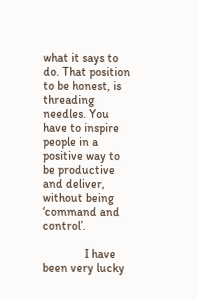what it says to do. That position to be honest, is threading needles. You have to inspire people in a positive way to be productive and deliver, without being ‘command and control’.

              I have been very lucky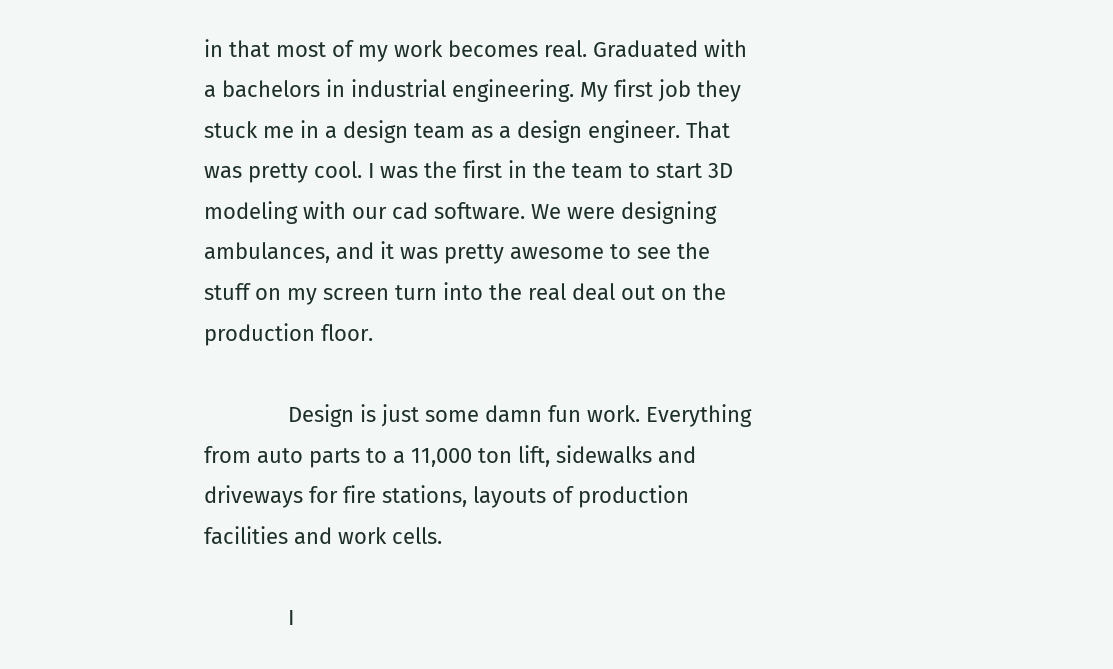in that most of my work becomes real. Graduated with a bachelors in industrial engineering. My first job they stuck me in a design team as a design engineer. That was pretty cool. I was the first in the team to start 3D modeling with our cad software. We were designing ambulances, and it was pretty awesome to see the stuff on my screen turn into the real deal out on the production floor.

              Design is just some damn fun work. Everything from auto parts to a 11,000 ton lift, sidewalks and driveways for fire stations, layouts of production facilities and work cells.

              I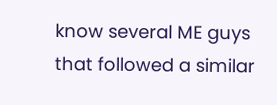know several ME guys that followed a similar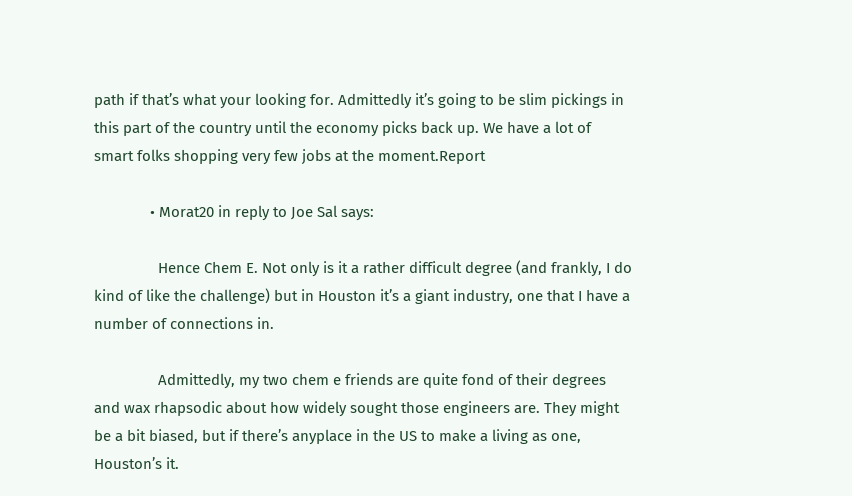path if that’s what your looking for. Admittedly it’s going to be slim pickings in this part of the country until the economy picks back up. We have a lot of smart folks shopping very few jobs at the moment.Report

              • Morat20 in reply to Joe Sal says:

                Hence Chem E. Not only is it a rather difficult degree (and frankly, I do kind of like the challenge) but in Houston it’s a giant industry, one that I have a number of connections in.

                Admittedly, my two chem e friends are quite fond of their degrees and wax rhapsodic about how widely sought those engineers are. They might be a bit biased, but if there’s anyplace in the US to make a living as one, Houston’s it.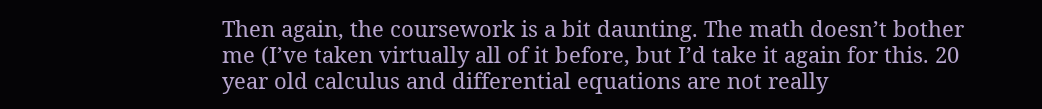Then again, the coursework is a bit daunting. The math doesn’t bother me (I’ve taken virtually all of it before, but I’d take it again for this. 20 year old calculus and differential equations are not really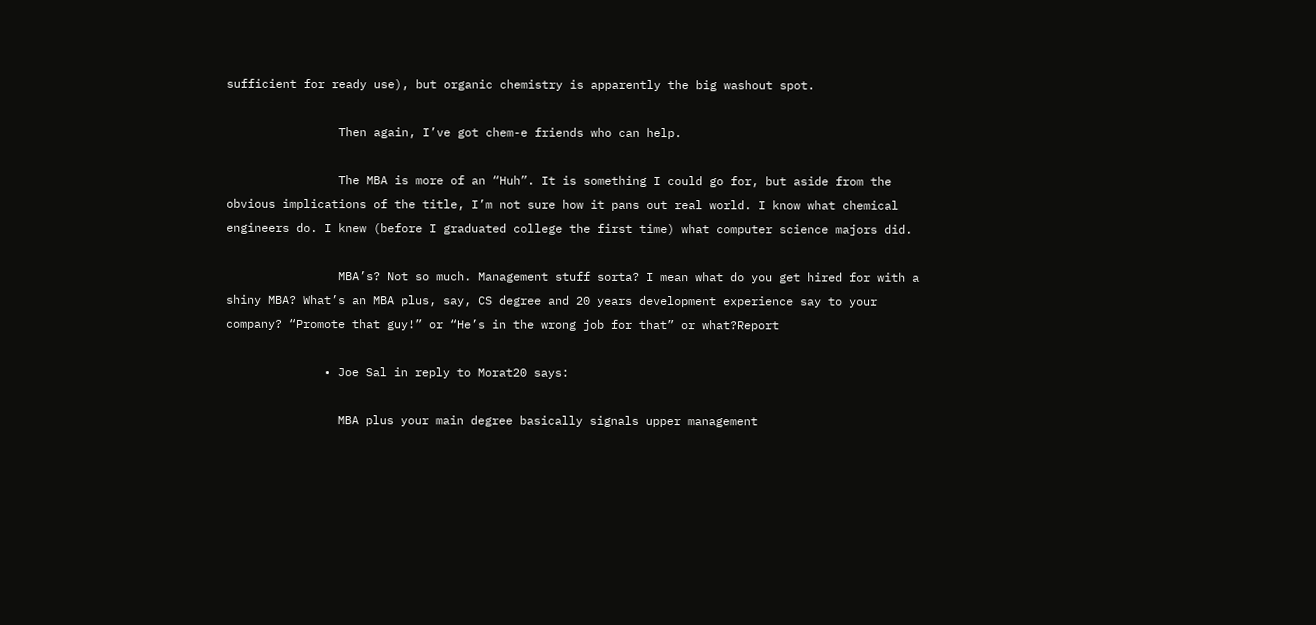sufficient for ready use), but organic chemistry is apparently the big washout spot.

                Then again, I’ve got chem-e friends who can help.

                The MBA is more of an “Huh”. It is something I could go for, but aside from the obvious implications of the title, I’m not sure how it pans out real world. I know what chemical engineers do. I knew (before I graduated college the first time) what computer science majors did.

                MBA’s? Not so much. Management stuff sorta? I mean what do you get hired for with a shiny MBA? What’s an MBA plus, say, CS degree and 20 years development experience say to your company? “Promote that guy!” or “He’s in the wrong job for that” or what?Report

              • Joe Sal in reply to Morat20 says:

                MBA plus your main degree basically signals upper management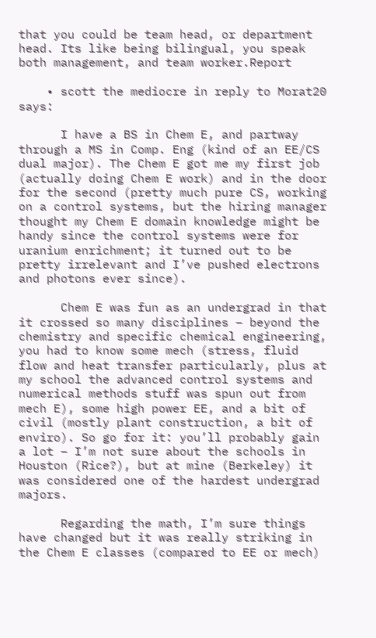that you could be team head, or department head. Its like being bilingual, you speak both management, and team worker.Report

    • scott the mediocre in reply to Morat20 says:

      I have a BS in Chem E, and partway through a MS in Comp. Eng (kind of an EE/CS dual major). The Chem E got me my first job (actually doing Chem E work) and in the door for the second (pretty much pure CS, working on a control systems, but the hiring manager thought my Chem E domain knowledge might be handy since the control systems were for uranium enrichment; it turned out to be pretty irrelevant and I’ve pushed electrons and photons ever since).

      Chem E was fun as an undergrad in that it crossed so many disciplines – beyond the chemistry and specific chemical engineering, you had to know some mech (stress, fluid flow and heat transfer particularly, plus at my school the advanced control systems and numerical methods stuff was spun out from mech E), some high power EE, and a bit of civil (mostly plant construction, a bit of enviro). So go for it: you’ll probably gain a lot – I’m not sure about the schools in Houston (Rice?), but at mine (Berkeley) it was considered one of the hardest undergrad majors.

      Regarding the math, I’m sure things have changed but it was really striking in the Chem E classes (compared to EE or mech)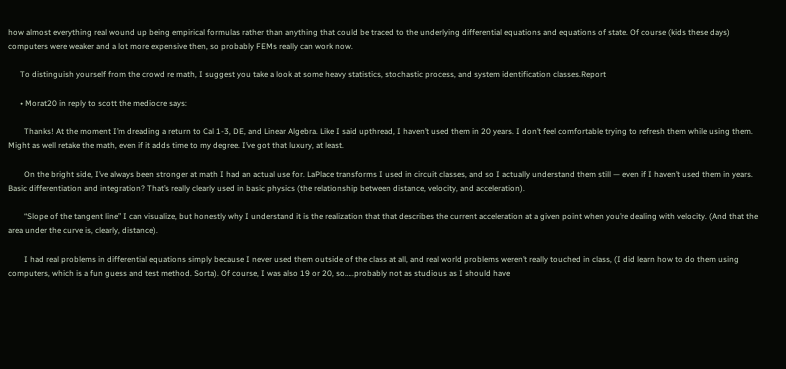how almost everything real wound up being empirical formulas rather than anything that could be traced to the underlying differential equations and equations of state. Of course (kids these days) computers were weaker and a lot more expensive then, so probably FEMs really can work now.

      To distinguish yourself from the crowd re math, I suggest you take a look at some heavy statistics, stochastic process, and system identification classes.Report

      • Morat20 in reply to scott the mediocre says:

        Thanks! At the moment I’m dreading a return to Cal 1-3, DE, and Linear Algebra. Like I said upthread, I haven’t used them in 20 years. I don’t feel comfortable trying to refresh them while using them. Might as well retake the math, even if it adds time to my degree. I’ve got that luxury, at least.

        On the bright side, I’ve always been stronger at math I had an actual use for. LaPlace transforms I used in circuit classes, and so I actually understand them still — even if I haven’t used them in years. Basic differentiation and integration? That’s really clearly used in basic physics (the relationship between distance, velocity, and acceleration).

        “Slope of the tangent line” I can visualize, but honestly why I understand it is the realization that that describes the current acceleration at a given point when you’re dealing with velocity. (And that the area under the curve is, clearly, distance).

        I had real problems in differential equations simply because I never used them outside of the class at all, and real world problems weren’t really touched in class, (I did learn how to do them using computers, which is a fun guess and test method. Sorta). Of course, I was also 19 or 20, so…..probably not as studious as I should have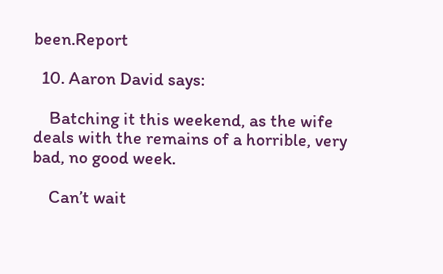been.Report

  10. Aaron David says:

    Batching it this weekend, as the wife deals with the remains of a horrible, very bad, no good week.

    Can’t wait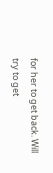for her to get back. Will try to get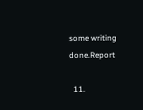some writing done.Report

  11.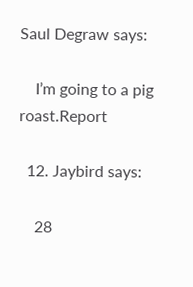Saul Degraw says:

    I’m going to a pig roast.Report

  12. Jaybird says:

    28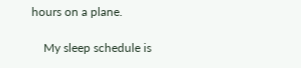hours on a plane.

    My sleep schedule is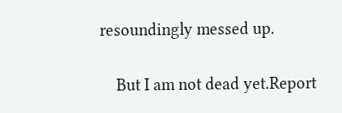resoundingly messed up.

    But I am not dead yet.Report